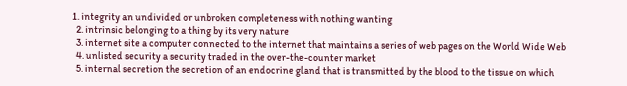1. integrity an undivided or unbroken completeness with nothing wanting
  2. intrinsic belonging to a thing by its very nature
  3. internet site a computer connected to the internet that maintains a series of web pages on the World Wide Web
  4. unlisted security a security traded in the over-the-counter market
  5. internal secretion the secretion of an endocrine gland that is transmitted by the blood to the tissue on which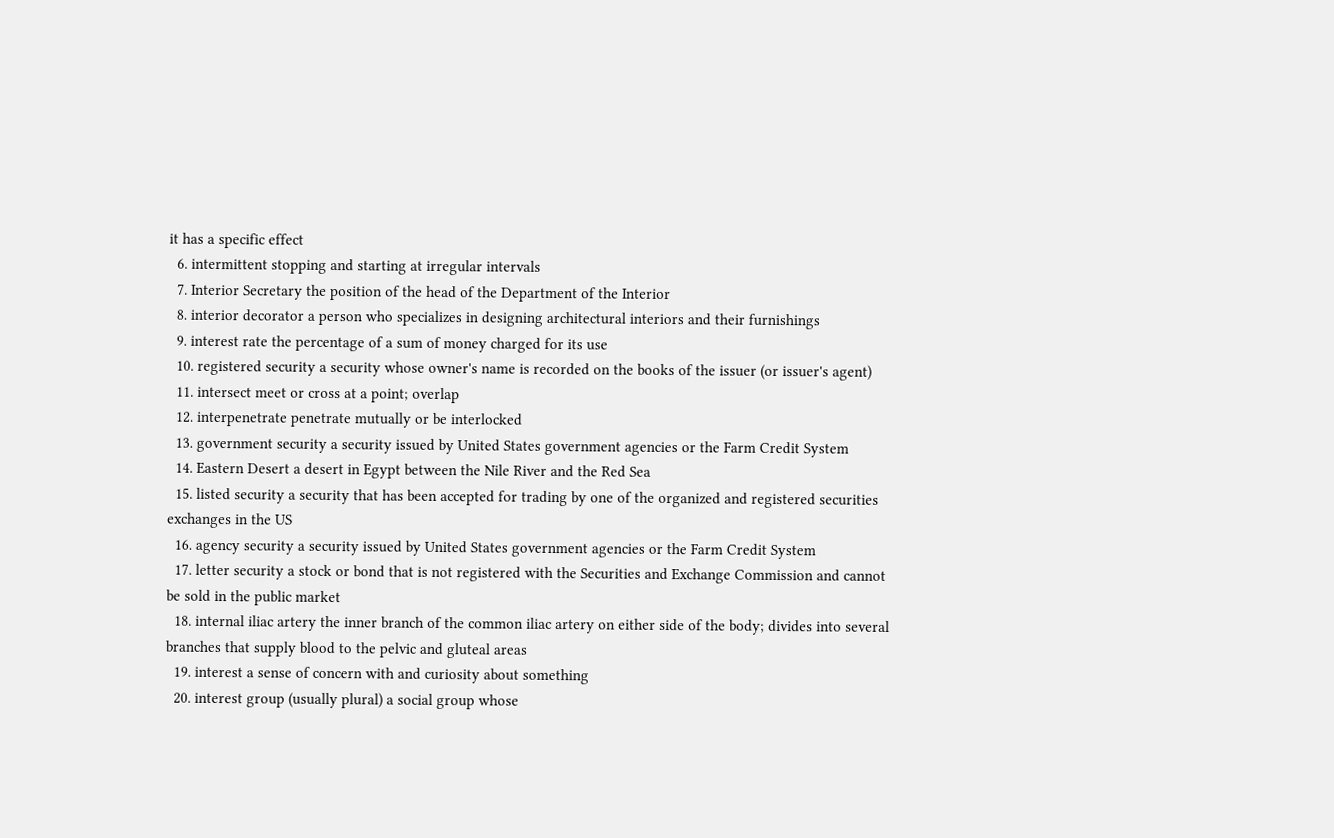it has a specific effect
  6. intermittent stopping and starting at irregular intervals
  7. Interior Secretary the position of the head of the Department of the Interior
  8. interior decorator a person who specializes in designing architectural interiors and their furnishings
  9. interest rate the percentage of a sum of money charged for its use
  10. registered security a security whose owner's name is recorded on the books of the issuer (or issuer's agent)
  11. intersect meet or cross at a point; overlap
  12. interpenetrate penetrate mutually or be interlocked
  13. government security a security issued by United States government agencies or the Farm Credit System
  14. Eastern Desert a desert in Egypt between the Nile River and the Red Sea
  15. listed security a security that has been accepted for trading by one of the organized and registered securities exchanges in the US
  16. agency security a security issued by United States government agencies or the Farm Credit System
  17. letter security a stock or bond that is not registered with the Securities and Exchange Commission and cannot be sold in the public market
  18. internal iliac artery the inner branch of the common iliac artery on either side of the body; divides into several branches that supply blood to the pelvic and gluteal areas
  19. interest a sense of concern with and curiosity about something
  20. interest group (usually plural) a social group whose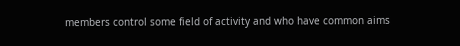members control some field of activity and who have common aims